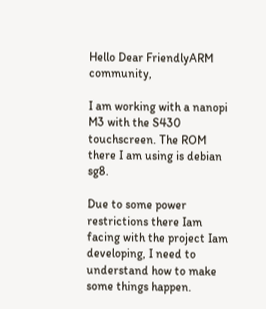Hello Dear FriendlyARM community,

I am working with a nanopi M3 with the S430 touchscreen. The ROM there I am using is debian sg8.

Due to some power restrictions there Iam facing with the project Iam developing, I need to understand how to make some things happen.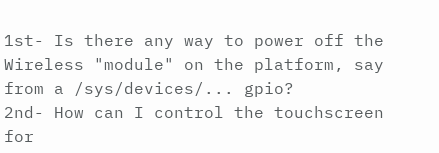1st- Is there any way to power off the Wireless "module" on the platform, say from a /sys/devices/... gpio?
2nd- How can I control the touchscreen for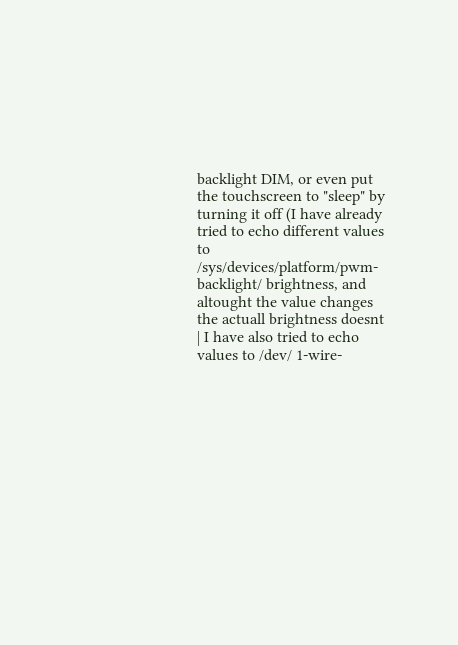backlight DIM, or even put the touchscreen to "sleep" by turning it off (I have already tried to echo different values to /sys/devices/platform/pwm-backlight/ brightness, and altought the value changes the actuall brightness doesnt | I have also tried to echo values to /dev/ 1-wire-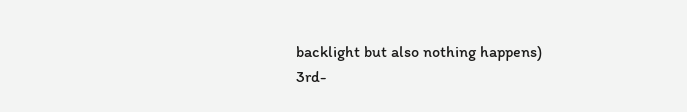backlight but also nothing happens)
3rd-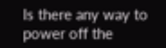Is there any way to power off the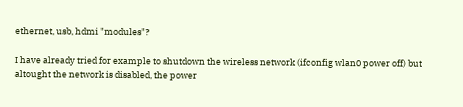ethernet, usb, hdmi "modules"?

I have already tried for example to shutdown the wireless network (ifconfig wlan0 power off) but altought the network is disabled, the power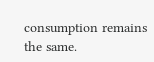consumption remains the same.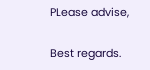PLease advise,

Best regards.